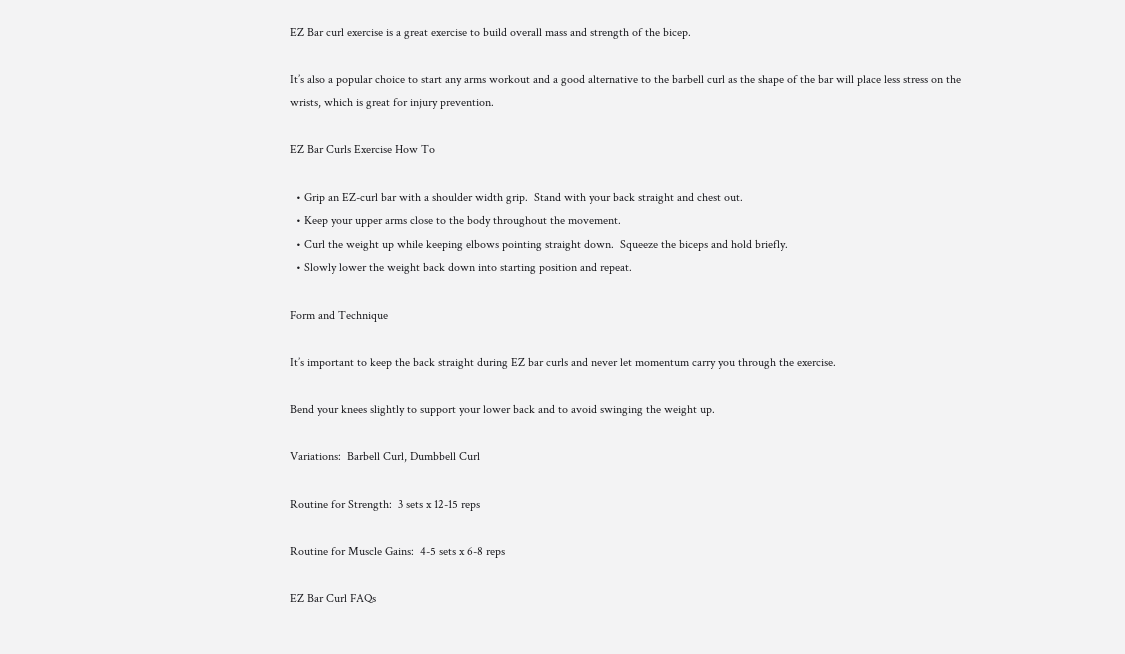EZ Bar curl exercise is a great exercise to build overall mass and strength of the bicep.

It’s also a popular choice to start any arms workout and a good alternative to the barbell curl as the shape of the bar will place less stress on the wrists, which is great for injury prevention.

EZ Bar Curls Exercise How To

  • Grip an EZ-curl bar with a shoulder width grip.  Stand with your back straight and chest out.
  • Keep your upper arms close to the body throughout the movement.
  • Curl the weight up while keeping elbows pointing straight down.  Squeeze the biceps and hold briefly.
  • Slowly lower the weight back down into starting position and repeat.

Form and Technique

It’s important to keep the back straight during EZ bar curls and never let momentum carry you through the exercise.

Bend your knees slightly to support your lower back and to avoid swinging the weight up.

Variations:  Barbell Curl, Dumbbell Curl

Routine for Strength:  3 sets x 12-15 reps

Routine for Muscle Gains:  4-5 sets x 6-8 reps

EZ Bar Curl FAQs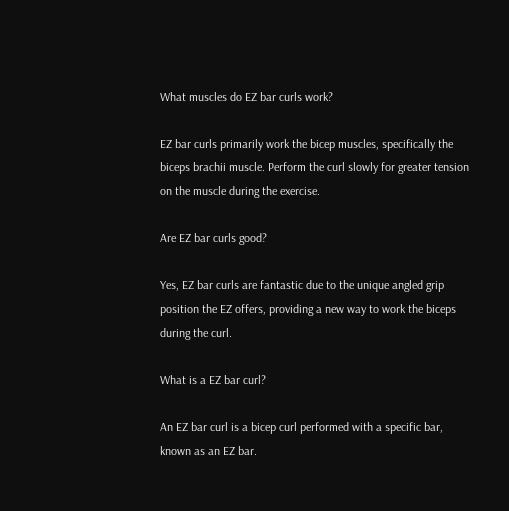What muscles do EZ bar curls work?

EZ bar curls primarily work the bicep muscles, specifically the biceps brachii muscle. Perform the curl slowly for greater tension on the muscle during the exercise.

Are EZ bar curls good?

Yes, EZ bar curls are fantastic due to the unique angled grip position the EZ offers, providing a new way to work the biceps during the curl.

What is a EZ bar curl?

An EZ bar curl is a bicep curl performed with a specific bar, known as an EZ bar.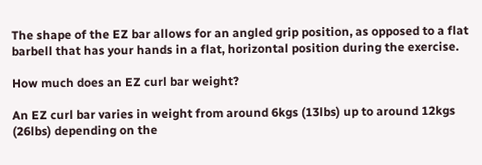The shape of the EZ bar allows for an angled grip position, as opposed to a flat barbell that has your hands in a flat, horizontal position during the exercise.

How much does an EZ curl bar weight?

An EZ curl bar varies in weight from around 6kgs (13lbs) up to around 12kgs (26lbs) depending on the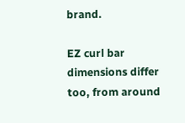brand.

EZ curl bar dimensions differ too, from around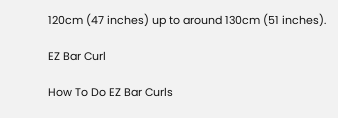120cm (47 inches) up to around 130cm (51 inches).

EZ Bar Curl

How To Do EZ Bar Curls